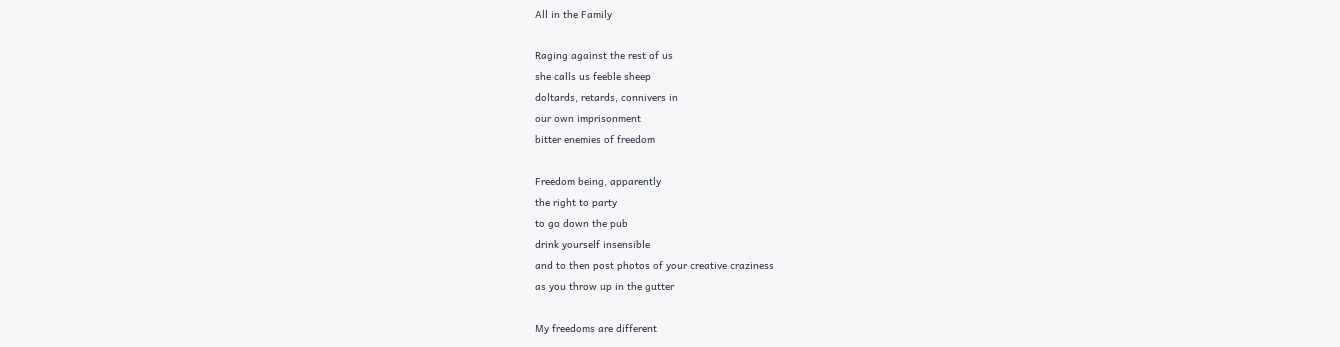All in the Family

Raging against the rest of us
she calls us feeble sheep
doltards, retards, connivers in
our own imprisonment
bitter enemies of freedom

Freedom being, apparently
the right to party
to go down the pub
drink yourself insensible
and to then post photos of your creative craziness
as you throw up in the gutter

My freedoms are different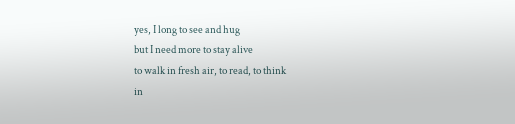yes, I long to see and hug
but I need more to stay alive
to walk in fresh air, to read, to think
in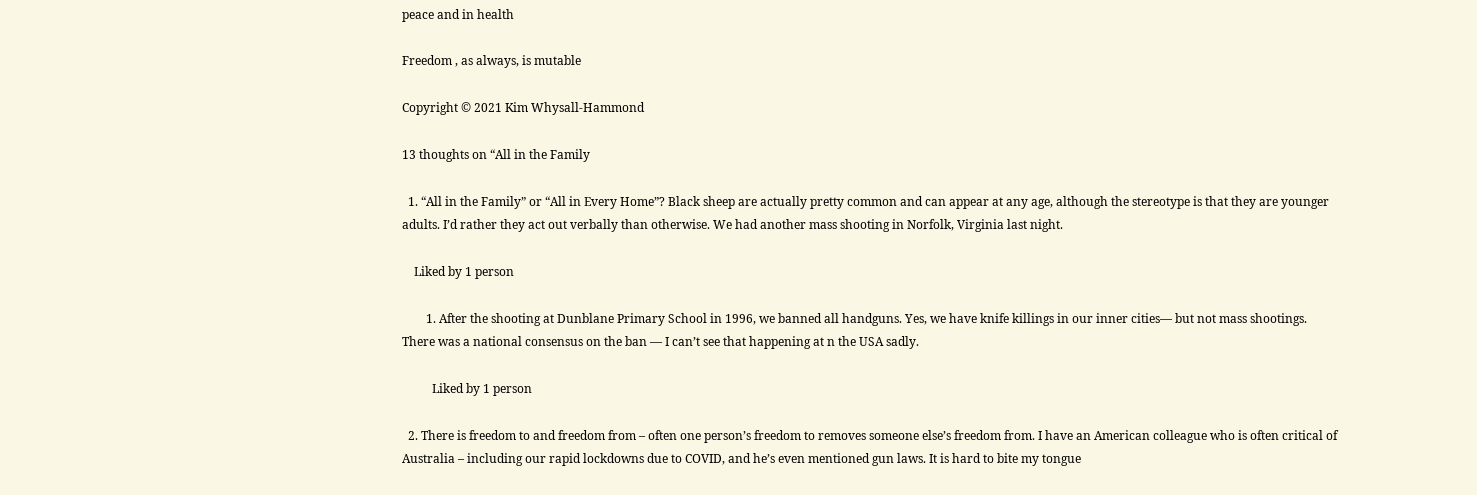peace and in health

Freedom , as always, is mutable

Copyright © 2021 Kim Whysall-Hammond

13 thoughts on “All in the Family

  1. “All in the Family” or “All in Every Home”? Black sheep are actually pretty common and can appear at any age, although the stereotype is that they are younger adults. I’d rather they act out verbally than otherwise. We had another mass shooting in Norfolk, Virginia last night.

    Liked by 1 person

        1. After the shooting at Dunblane Primary School in 1996, we banned all handguns. Yes, we have knife killings in our inner cities— but not mass shootings. There was a national consensus on the ban — I can’t see that happening at n the USA sadly.

          Liked by 1 person

  2. There is freedom to and freedom from – often one person’s freedom to removes someone else’s freedom from. I have an American colleague who is often critical of Australia – including our rapid lockdowns due to COVID, and he’s even mentioned gun laws. It is hard to bite my tongue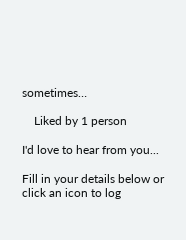sometimes…

    Liked by 1 person

I'd love to hear from you...

Fill in your details below or click an icon to log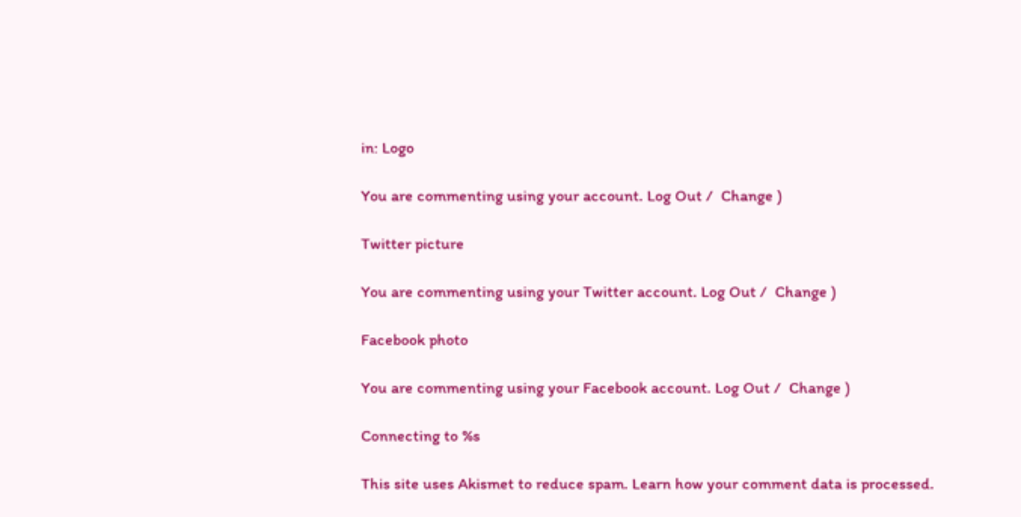in: Logo

You are commenting using your account. Log Out /  Change )

Twitter picture

You are commenting using your Twitter account. Log Out /  Change )

Facebook photo

You are commenting using your Facebook account. Log Out /  Change )

Connecting to %s

This site uses Akismet to reduce spam. Learn how your comment data is processed.